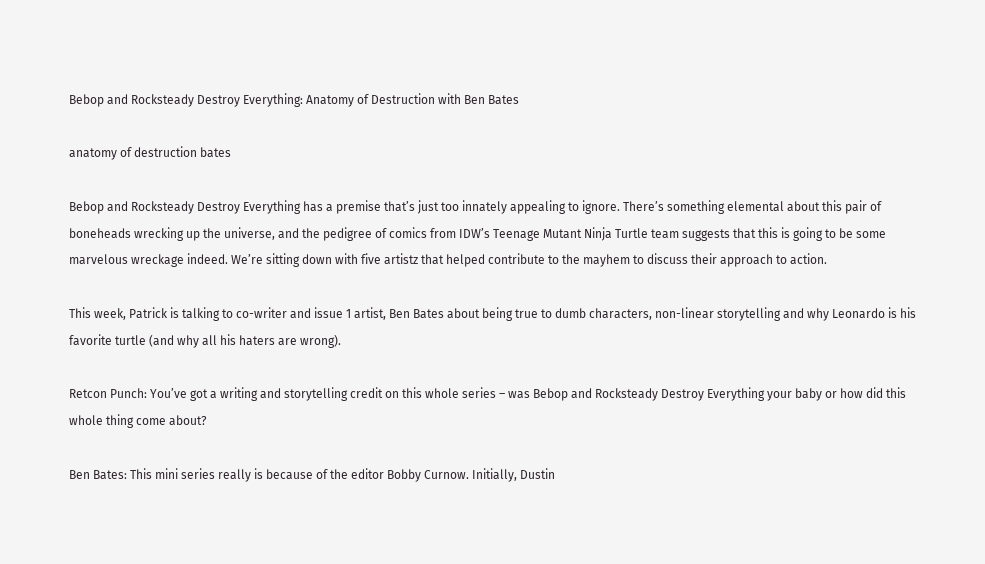Bebop and Rocksteady Destroy Everything: Anatomy of Destruction with Ben Bates

anatomy of destruction bates

Bebop and Rocksteady Destroy Everything has a premise that’s just too innately appealing to ignore. There’s something elemental about this pair of boneheads wrecking up the universe, and the pedigree of comics from IDW’s Teenage Mutant Ninja Turtle team suggests that this is going to be some marvelous wreckage indeed. We’re sitting down with five artistz that helped contribute to the mayhem to discuss their approach to action.

This week, Patrick is talking to co-writer and issue 1 artist, Ben Bates about being true to dumb characters, non-linear storytelling and why Leonardo is his favorite turtle (and why all his haters are wrong).

Retcon Punch: You’ve got a writing and storytelling credit on this whole series – was Bebop and Rocksteady Destroy Everything your baby or how did this whole thing come about?

Ben Bates: This mini series really is because of the editor Bobby Curnow. Initially, Dustin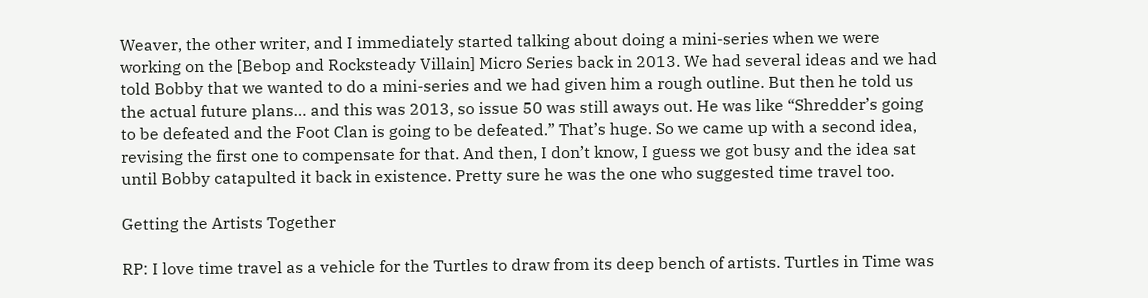Weaver, the other writer, and I immediately started talking about doing a mini-series when we were working on the [Bebop and Rocksteady Villain] Micro Series back in 2013. We had several ideas and we had told Bobby that we wanted to do a mini-series and we had given him a rough outline. But then he told us the actual future plans… and this was 2013, so issue 50 was still aways out. He was like “Shredder’s going to be defeated and the Foot Clan is going to be defeated.” That’s huge. So we came up with a second idea, revising the first one to compensate for that. And then, I don’t know, I guess we got busy and the idea sat until Bobby catapulted it back in existence. Pretty sure he was the one who suggested time travel too.

Getting the Artists Together

RP: I love time travel as a vehicle for the Turtles to draw from its deep bench of artists. Turtles in Time was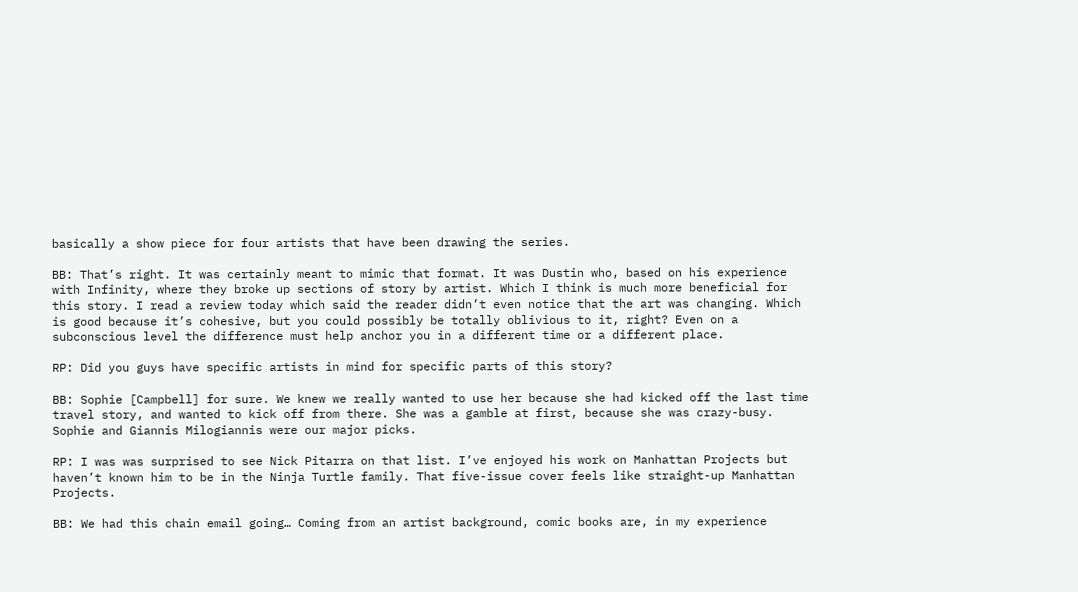basically a show piece for four artists that have been drawing the series.

BB: That’s right. It was certainly meant to mimic that format. It was Dustin who, based on his experience with Infinity, where they broke up sections of story by artist. Which I think is much more beneficial for this story. I read a review today which said the reader didn’t even notice that the art was changing. Which is good because it’s cohesive, but you could possibly be totally oblivious to it, right? Even on a subconscious level the difference must help anchor you in a different time or a different place.

RP: Did you guys have specific artists in mind for specific parts of this story?

BB: Sophie [Campbell] for sure. We knew we really wanted to use her because she had kicked off the last time travel story, and wanted to kick off from there. She was a gamble at first, because she was crazy-busy. Sophie and Giannis Milogiannis were our major picks.

RP: I was was surprised to see Nick Pitarra on that list. I’ve enjoyed his work on Manhattan Projects but haven’t known him to be in the Ninja Turtle family. That five-issue cover feels like straight-up Manhattan Projects.

BB: We had this chain email going… Coming from an artist background, comic books are, in my experience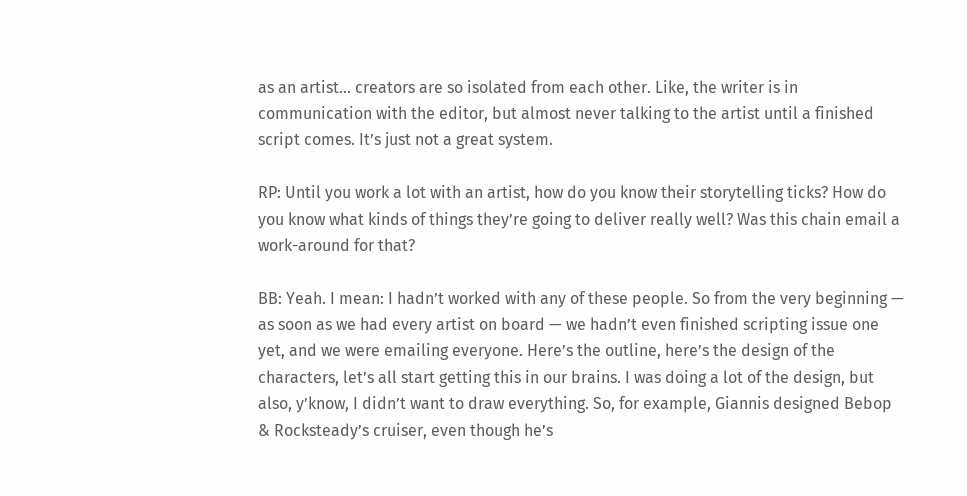as an artist… creators are so isolated from each other. Like, the writer is in communication with the editor, but almost never talking to the artist until a finished script comes. It’s just not a great system.

RP: Until you work a lot with an artist, how do you know their storytelling ticks? How do you know what kinds of things they’re going to deliver really well? Was this chain email a work-around for that?

BB: Yeah. I mean: I hadn’t worked with any of these people. So from the very beginning — as soon as we had every artist on board — we hadn’t even finished scripting issue one yet, and we were emailing everyone. Here’s the outline, here’s the design of the characters, let’s all start getting this in our brains. I was doing a lot of the design, but also, y’know, I didn’t want to draw everything. So, for example, Giannis designed Bebop & Rocksteady’s cruiser, even though he’s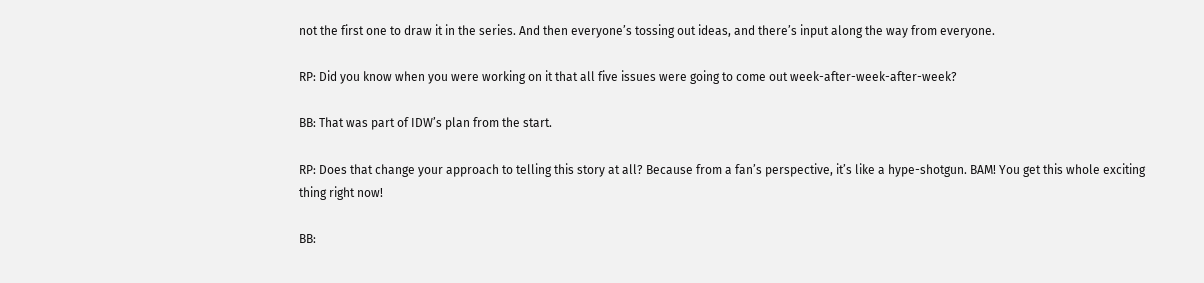not the first one to draw it in the series. And then everyone’s tossing out ideas, and there’s input along the way from everyone.

RP: Did you know when you were working on it that all five issues were going to come out week-after-week-after-week?

BB: That was part of IDW’s plan from the start.

RP: Does that change your approach to telling this story at all? Because from a fan’s perspective, it’s like a hype-shotgun. BAM! You get this whole exciting thing right now!

BB: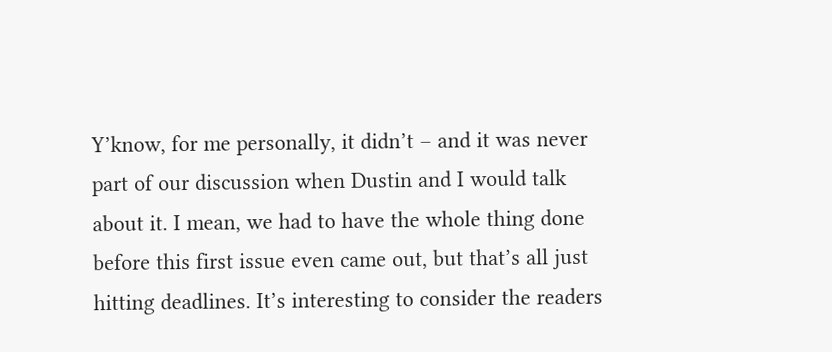Y’know, for me personally, it didn’t – and it was never part of our discussion when Dustin and I would talk about it. I mean, we had to have the whole thing done before this first issue even came out, but that’s all just hitting deadlines. It’s interesting to consider the readers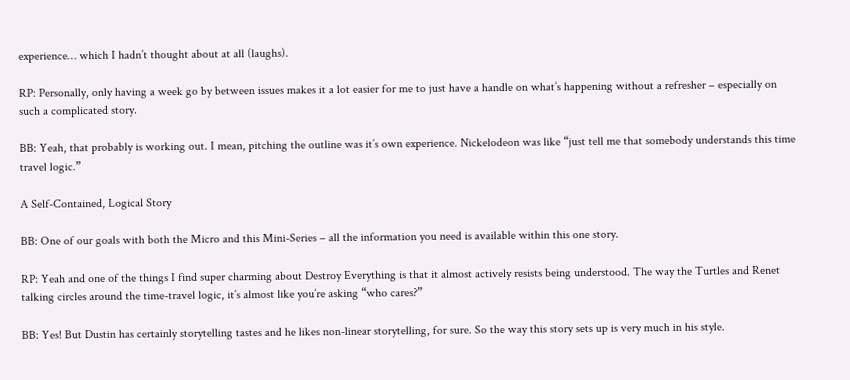experience… which I hadn’t thought about at all (laughs).

RP: Personally, only having a week go by between issues makes it a lot easier for me to just have a handle on what’s happening without a refresher – especially on such a complicated story.

BB: Yeah, that probably is working out. I mean, pitching the outline was it’s own experience. Nickelodeon was like “just tell me that somebody understands this time travel logic.”

A Self-Contained, Logical Story

BB: One of our goals with both the Micro and this Mini-Series – all the information you need is available within this one story.

RP: Yeah and one of the things I find super charming about Destroy Everything is that it almost actively resists being understood. The way the Turtles and Renet talking circles around the time-travel logic, it’s almost like you’re asking “who cares?”

BB: Yes! But Dustin has certainly storytelling tastes and he likes non-linear storytelling, for sure. So the way this story sets up is very much in his style.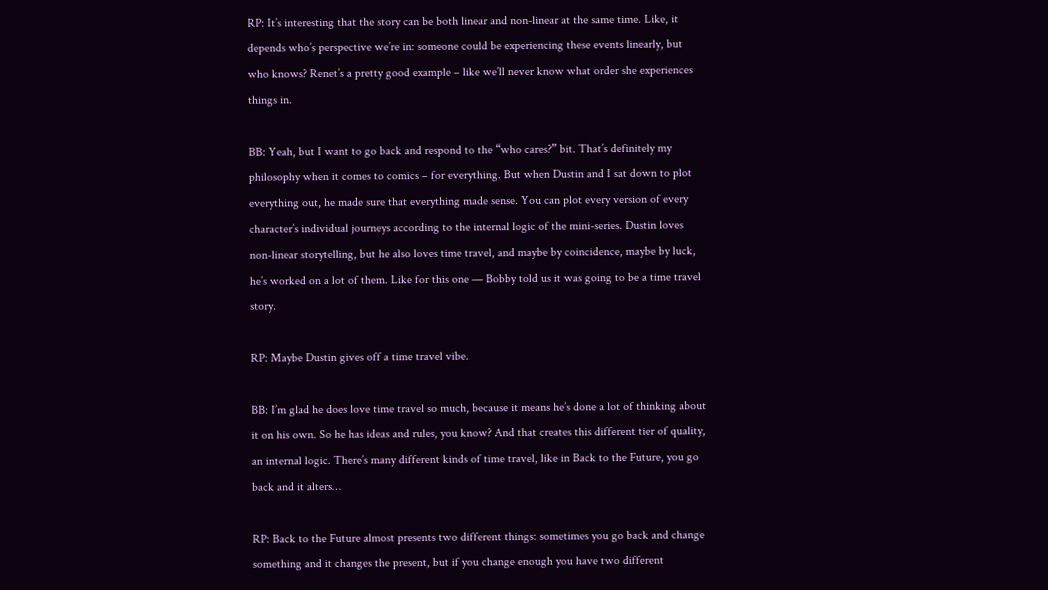RP: It’s interesting that the story can be both linear and non-linear at the same time. Like, it depends who’s perspective we’re in: someone could be experiencing these events linearly, but who knows? Renet’s a pretty good example – like we’ll never know what order she experiences things in.

BB: Yeah, but I want to go back and respond to the “who cares?” bit. That’s definitely my philosophy when it comes to comics – for everything. But when Dustin and I sat down to plot everything out, he made sure that everything made sense. You can plot every version of every character’s individual journeys according to the internal logic of the mini-series. Dustin loves non-linear storytelling, but he also loves time travel, and maybe by coincidence, maybe by luck, he’s worked on a lot of them. Like for this one — Bobby told us it was going to be a time travel story.

RP: Maybe Dustin gives off a time travel vibe.

BB: I’m glad he does love time travel so much, because it means he’s done a lot of thinking about it on his own. So he has ideas and rules, you know? And that creates this different tier of quality, an internal logic. There’s many different kinds of time travel, like in Back to the Future, you go back and it alters…

RP: Back to the Future almost presents two different things: sometimes you go back and change something and it changes the present, but if you change enough you have two different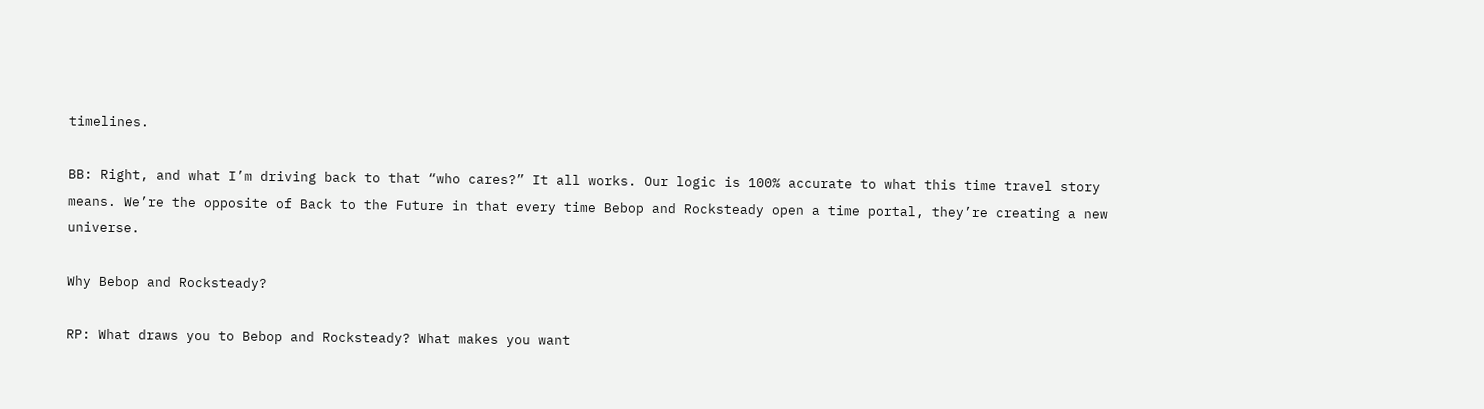timelines.

BB: Right, and what I’m driving back to that “who cares?” It all works. Our logic is 100% accurate to what this time travel story means. We’re the opposite of Back to the Future in that every time Bebop and Rocksteady open a time portal, they’re creating a new universe.

Why Bebop and Rocksteady?

RP: What draws you to Bebop and Rocksteady? What makes you want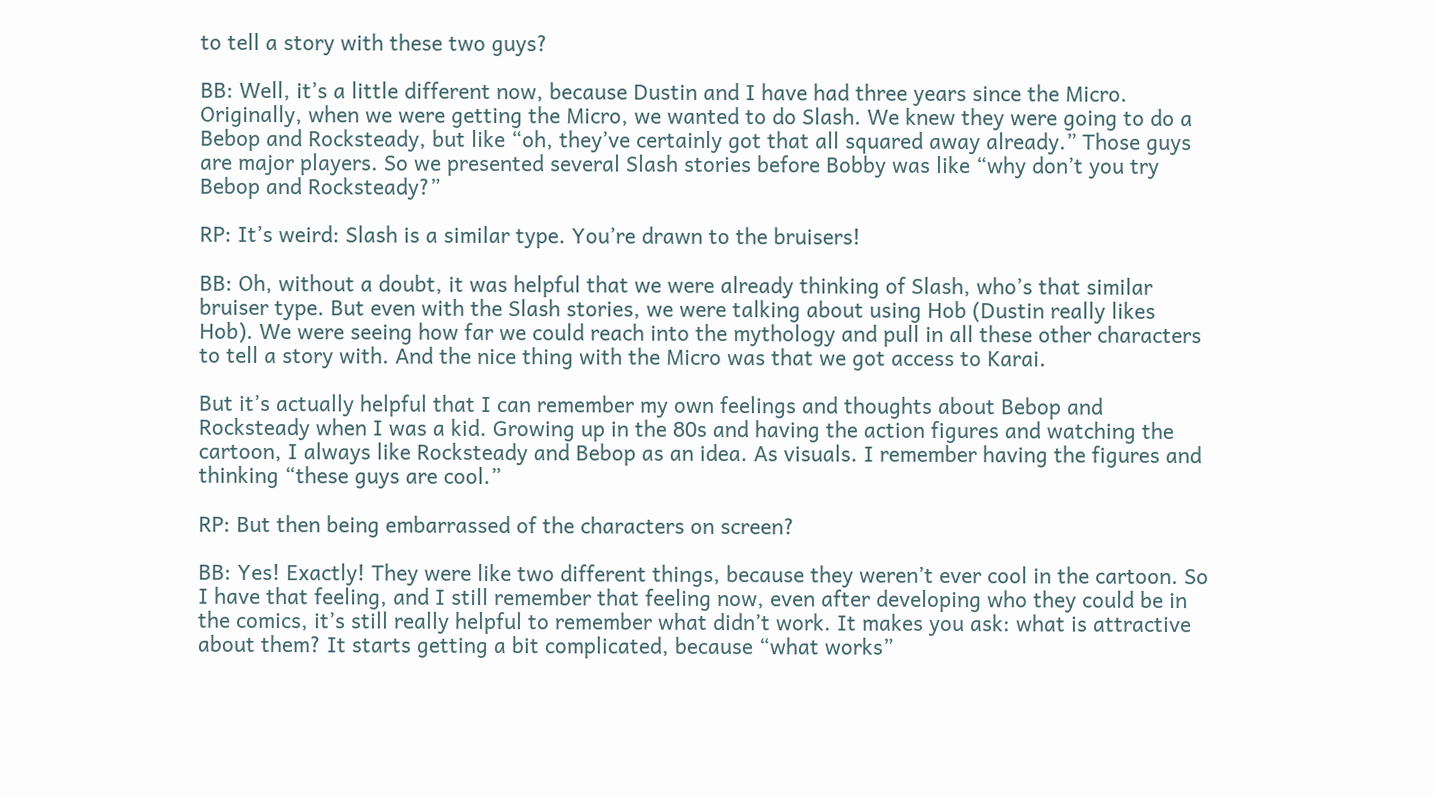to tell a story with these two guys?

BB: Well, it’s a little different now, because Dustin and I have had three years since the Micro. Originally, when we were getting the Micro, we wanted to do Slash. We knew they were going to do a Bebop and Rocksteady, but like “oh, they’ve certainly got that all squared away already.” Those guys are major players. So we presented several Slash stories before Bobby was like “why don’t you try Bebop and Rocksteady?”

RP: It’s weird: Slash is a similar type. You’re drawn to the bruisers!

BB: Oh, without a doubt, it was helpful that we were already thinking of Slash, who’s that similar bruiser type. But even with the Slash stories, we were talking about using Hob (Dustin really likes Hob). We were seeing how far we could reach into the mythology and pull in all these other characters to tell a story with. And the nice thing with the Micro was that we got access to Karai.

But it’s actually helpful that I can remember my own feelings and thoughts about Bebop and Rocksteady when I was a kid. Growing up in the 80s and having the action figures and watching the cartoon, I always like Rocksteady and Bebop as an idea. As visuals. I remember having the figures and thinking “these guys are cool.”

RP: But then being embarrassed of the characters on screen?

BB: Yes! Exactly! They were like two different things, because they weren’t ever cool in the cartoon. So I have that feeling, and I still remember that feeling now, even after developing who they could be in the comics, it’s still really helpful to remember what didn’t work. It makes you ask: what is attractive about them? It starts getting a bit complicated, because “what works”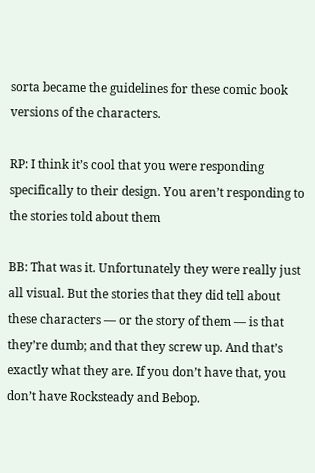sorta became the guidelines for these comic book versions of the characters.

RP: I think it’s cool that you were responding specifically to their design. You aren’t responding to the stories told about them

BB: That was it. Unfortunately they were really just all visual. But the stories that they did tell about these characters — or the story of them — is that they’re dumb; and that they screw up. And that’s exactly what they are. If you don’t have that, you don’t have Rocksteady and Bebop.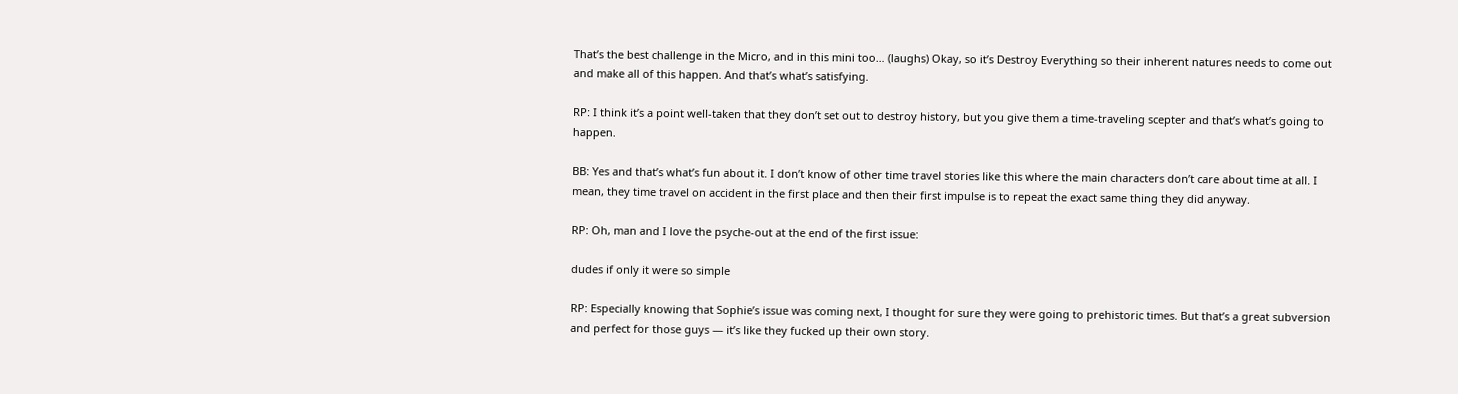That’s the best challenge in the Micro, and in this mini too… (laughs) Okay, so it’s Destroy Everything so their inherent natures needs to come out and make all of this happen. And that’s what’s satisfying.

RP: I think it’s a point well-taken that they don’t set out to destroy history, but you give them a time-traveling scepter and that’s what’s going to happen.

BB: Yes and that’s what’s fun about it. I don’t know of other time travel stories like this where the main characters don’t care about time at all. I mean, they time travel on accident in the first place and then their first impulse is to repeat the exact same thing they did anyway.

RP: Oh, man and I love the psyche-out at the end of the first issue:

dudes if only it were so simple

RP: Especially knowing that Sophie’s issue was coming next, I thought for sure they were going to prehistoric times. But that’s a great subversion and perfect for those guys — it’s like they fucked up their own story.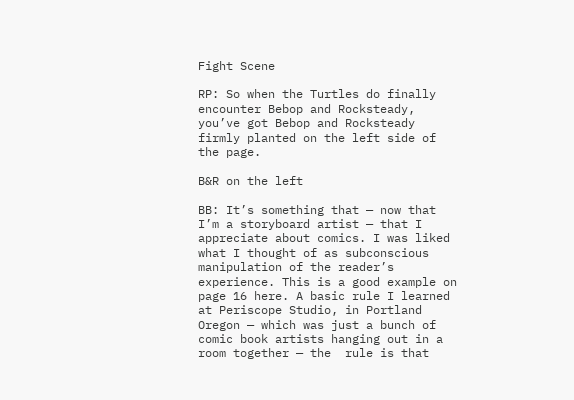Fight Scene

RP: So when the Turtles do finally encounter Bebop and Rocksteady, you’ve got Bebop and Rocksteady firmly planted on the left side of the page.

B&R on the left

BB: It’s something that — now that I’m a storyboard artist — that I appreciate about comics. I was liked what I thought of as subconscious manipulation of the reader’s experience. This is a good example on page 16 here. A basic rule I learned at Periscope Studio, in Portland Oregon — which was just a bunch of comic book artists hanging out in a room together — the  rule is that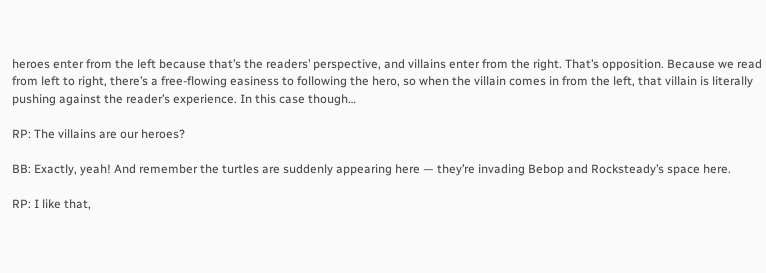heroes enter from the left because that’s the readers’ perspective, and villains enter from the right. That’s opposition. Because we read from left to right, there’s a free-flowing easiness to following the hero, so when the villain comes in from the left, that villain is literally pushing against the reader’s experience. In this case though…

RP: The villains are our heroes?

BB: Exactly, yeah! And remember the turtles are suddenly appearing here — they’re invading Bebop and Rocksteady’s space here.

RP: I like that,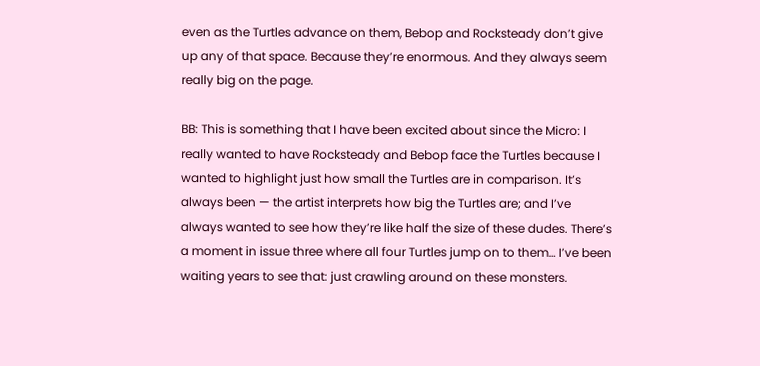even as the Turtles advance on them, Bebop and Rocksteady don’t give up any of that space. Because they’re enormous. And they always seem really big on the page.

BB: This is something that I have been excited about since the Micro: I really wanted to have Rocksteady and Bebop face the Turtles because I wanted to highlight just how small the Turtles are in comparison. It’s always been — the artist interprets how big the Turtles are; and I’ve always wanted to see how they’re like half the size of these dudes. There’s a moment in issue three where all four Turtles jump on to them… I’ve been waiting years to see that: just crawling around on these monsters.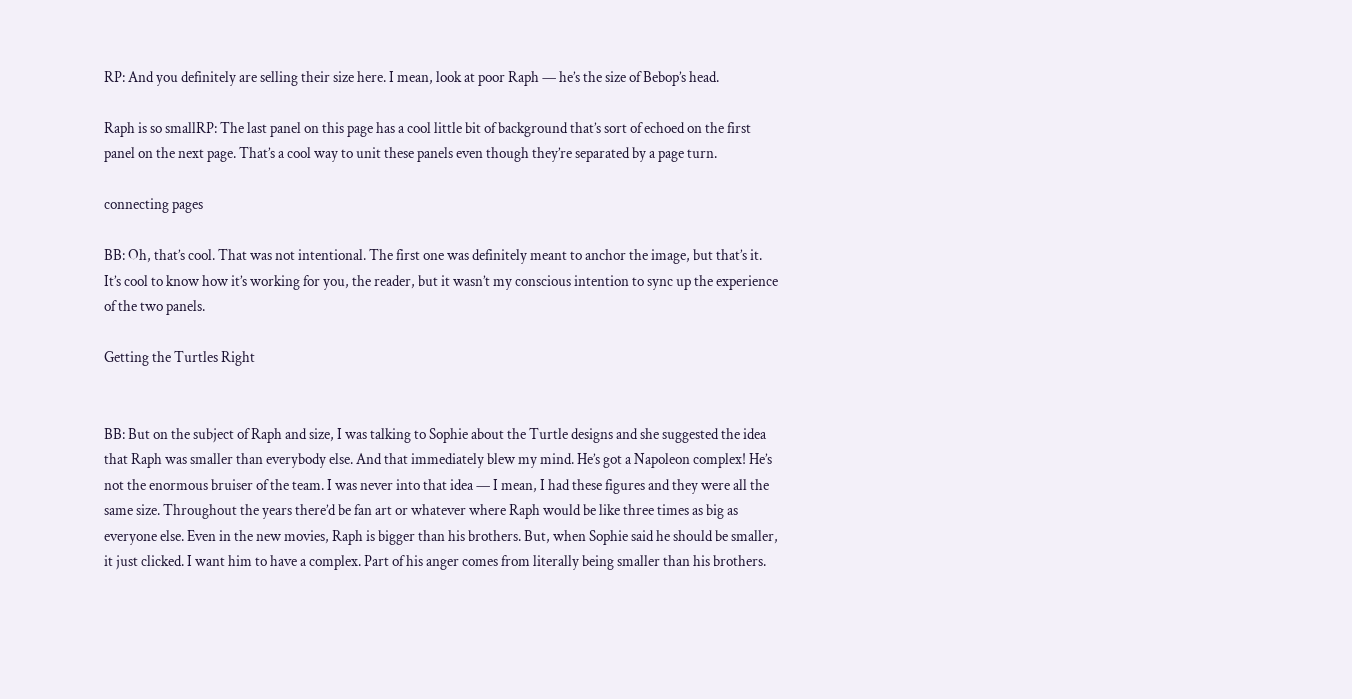RP: And you definitely are selling their size here. I mean, look at poor Raph — he’s the size of Bebop’s head.

Raph is so smallRP: The last panel on this page has a cool little bit of background that’s sort of echoed on the first panel on the next page. That’s a cool way to unit these panels even though they’re separated by a page turn.

connecting pages

BB: Oh, that’s cool. That was not intentional. The first one was definitely meant to anchor the image, but that’s it. It’s cool to know how it’s working for you, the reader, but it wasn’t my conscious intention to sync up the experience of the two panels.

Getting the Turtles Right


BB: But on the subject of Raph and size, I was talking to Sophie about the Turtle designs and she suggested the idea that Raph was smaller than everybody else. And that immediately blew my mind. He’s got a Napoleon complex! He’s not the enormous bruiser of the team. I was never into that idea — I mean, I had these figures and they were all the same size. Throughout the years there’d be fan art or whatever where Raph would be like three times as big as everyone else. Even in the new movies, Raph is bigger than his brothers. But, when Sophie said he should be smaller, it just clicked. I want him to have a complex. Part of his anger comes from literally being smaller than his brothers.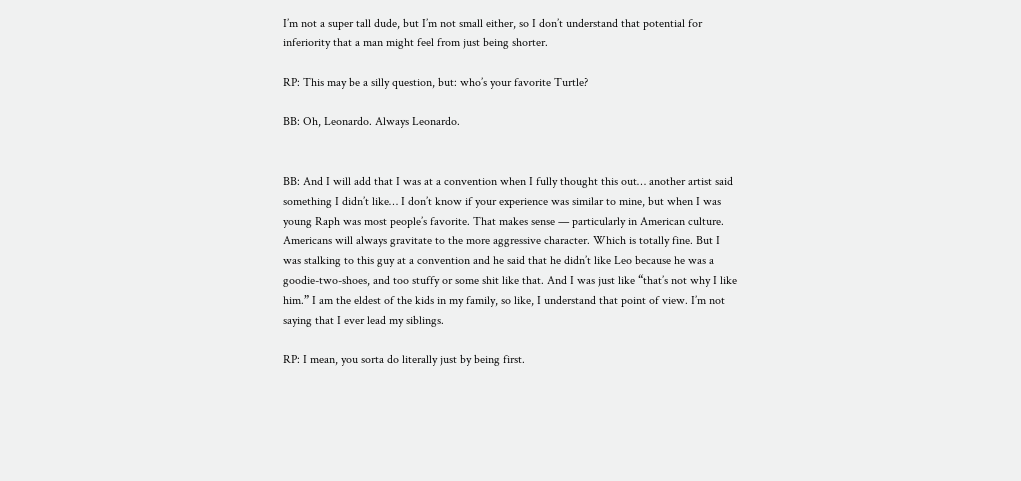I’m not a super tall dude, but I’m not small either, so I don’t understand that potential for inferiority that a man might feel from just being shorter.

RP: This may be a silly question, but: who’s your favorite Turtle?

BB: Oh, Leonardo. Always Leonardo.


BB: And I will add that I was at a convention when I fully thought this out… another artist said something I didn’t like… I don’t know if your experience was similar to mine, but when I was young Raph was most people’s favorite. That makes sense — particularly in American culture. Americans will always gravitate to the more aggressive character. Which is totally fine. But I was stalking to this guy at a convention and he said that he didn’t like Leo because he was a goodie-two-shoes, and too stuffy or some shit like that. And I was just like “that’s not why I like him.” I am the eldest of the kids in my family, so like, I understand that point of view. I’m not saying that I ever lead my siblings.

RP: I mean, you sorta do literally just by being first.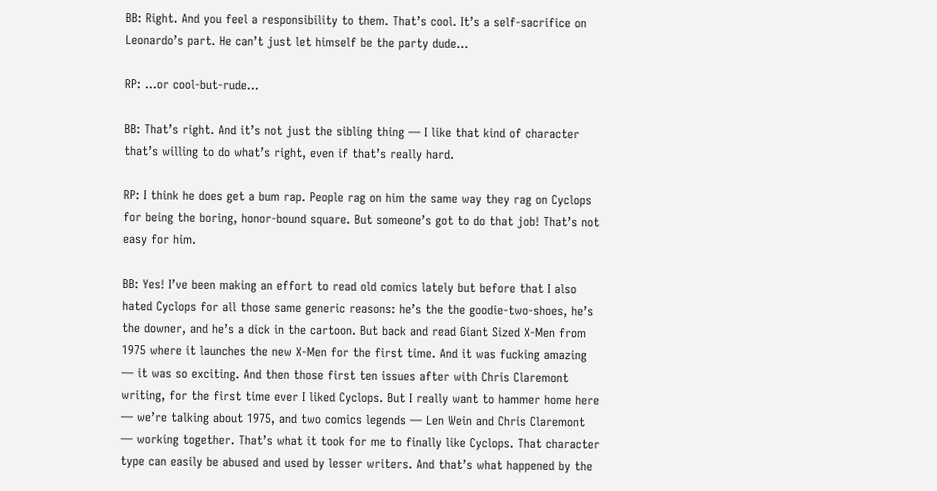BB: Right. And you feel a responsibility to them. That’s cool. It’s a self-sacrifice on Leonardo’s part. He can’t just let himself be the party dude…

RP: …or cool-but-rude…

BB: That’s right. And it’s not just the sibling thing — I like that kind of character that’s willing to do what’s right, even if that’s really hard.

RP: I think he does get a bum rap. People rag on him the same way they rag on Cyclops for being the boring, honor-bound square. But someone’s got to do that job! That’s not easy for him.

BB: Yes! I’ve been making an effort to read old comics lately but before that I also hated Cyclops for all those same generic reasons: he’s the the goodie-two-shoes, he’s the downer, and he’s a dick in the cartoon. But back and read Giant Sized X-Men from 1975 where it launches the new X-Men for the first time. And it was fucking amazing — it was so exciting. And then those first ten issues after with Chris Claremont writing, for the first time ever I liked Cyclops. But I really want to hammer home here — we’re talking about 1975, and two comics legends — Len Wein and Chris Claremont — working together. That’s what it took for me to finally like Cyclops. That character type can easily be abused and used by lesser writers. And that’s what happened by the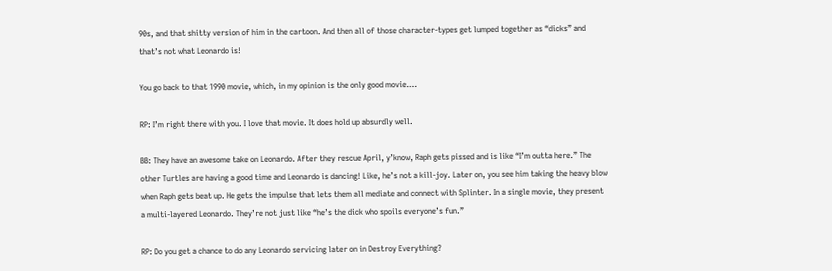90s, and that shitty version of him in the cartoon. And then all of those character-types get lumped together as “dicks” and that’s not what Leonardo is!

You go back to that 1990 movie, which, in my opinion is the only good movie….

RP: I’m right there with you. I love that movie. It does hold up absurdly well.

BB: They have an awesome take on Leonardo. After they rescue April, y’know, Raph gets pissed and is like “I’m outta here.” The other Turtles are having a good time and Leonardo is dancing! Like, he’s not a kill-joy. Later on, you see him taking the heavy blow when Raph gets beat up. He gets the impulse that lets them all mediate and connect with Splinter. In a single movie, they present a multi-layered Leonardo. They’re not just like “he’s the dick who spoils everyone’s fun.”

RP: Do you get a chance to do any Leonardo servicing later on in Destroy Everything?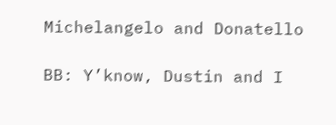Michelangelo and Donatello

BB: Y’know, Dustin and I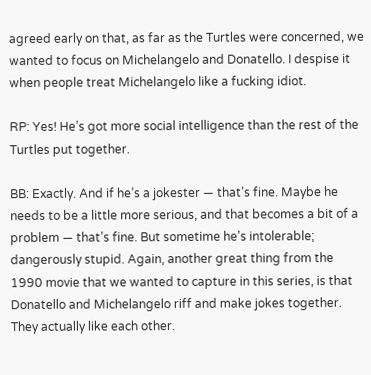agreed early on that, as far as the Turtles were concerned, we wanted to focus on Michelangelo and Donatello. I despise it when people treat Michelangelo like a fucking idiot.

RP: Yes! He’s got more social intelligence than the rest of the Turtles put together.

BB: Exactly. And if he’s a jokester — that’s fine. Maybe he needs to be a little more serious, and that becomes a bit of a problem — that’s fine. But sometime he’s intolerable; dangerously stupid. Again, another great thing from the 1990 movie that we wanted to capture in this series, is that Donatello and Michelangelo riff and make jokes together. They actually like each other.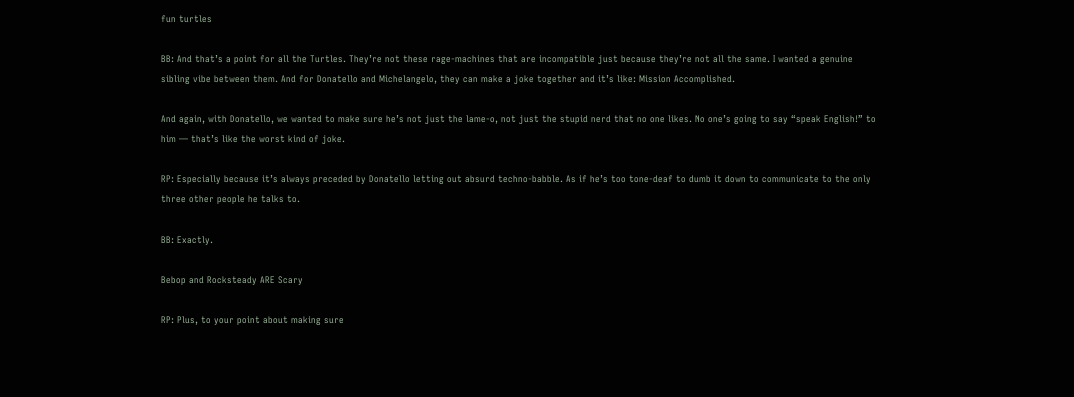fun turtles

BB: And that’s a point for all the Turtles. They’re not these rage-machines that are incompatible just because they’re not all the same. I wanted a genuine sibling vibe between them. And for Donatello and Michelangelo, they can make a joke together and it’s like: Mission Accomplished.

And again, with Donatello, we wanted to make sure he’s not just the lame-o, not just the stupid nerd that no one likes. No one’s going to say “speak English!” to him — that’s like the worst kind of joke.

RP: Especially because it’s always preceded by Donatello letting out absurd techno-babble. As if he’s too tone-deaf to dumb it down to communicate to the only three other people he talks to.

BB: Exactly.

Bebop and Rocksteady ARE Scary

RP: Plus, to your point about making sure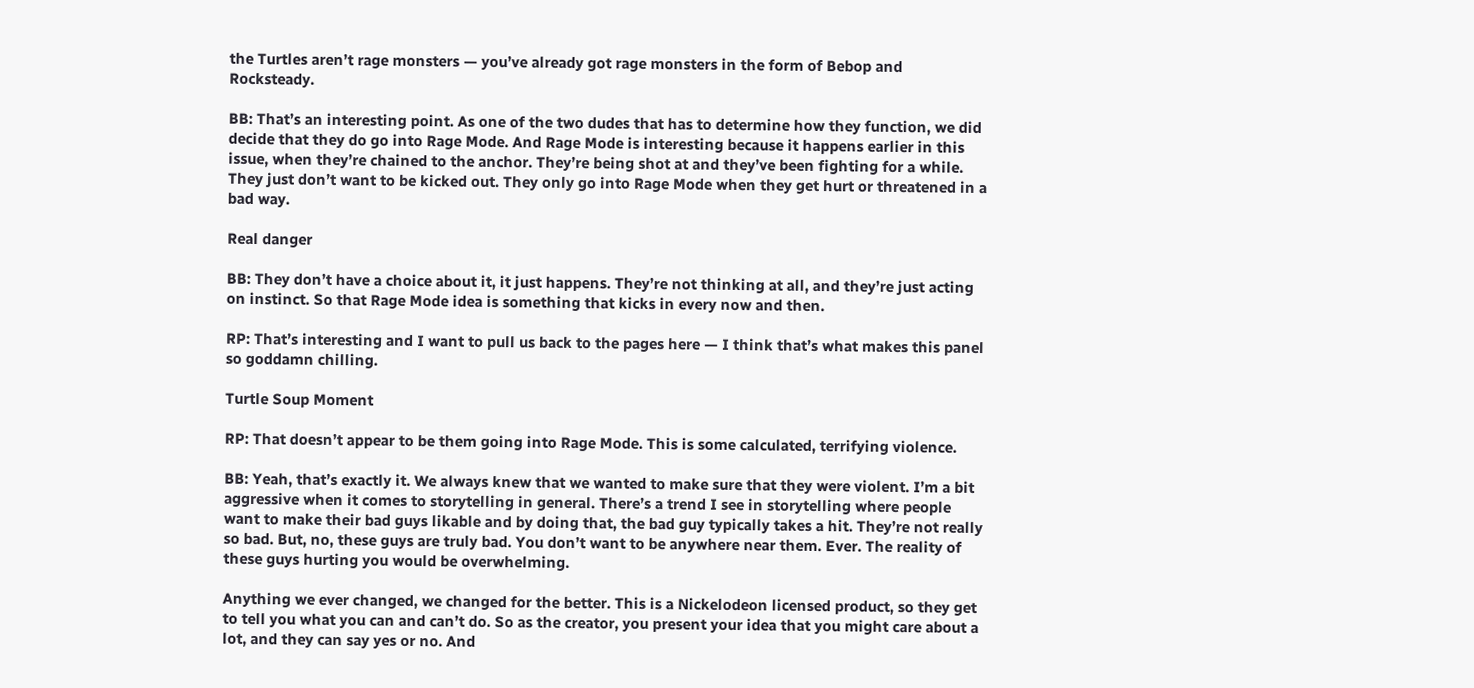the Turtles aren’t rage monsters — you’ve already got rage monsters in the form of Bebop and Rocksteady.

BB: That’s an interesting point. As one of the two dudes that has to determine how they function, we did decide that they do go into Rage Mode. And Rage Mode is interesting because it happens earlier in this issue, when they’re chained to the anchor. They’re being shot at and they’ve been fighting for a while. They just don’t want to be kicked out. They only go into Rage Mode when they get hurt or threatened in a bad way.

Real danger

BB: They don’t have a choice about it, it just happens. They’re not thinking at all, and they’re just acting on instinct. So that Rage Mode idea is something that kicks in every now and then.

RP: That’s interesting and I want to pull us back to the pages here — I think that’s what makes this panel so goddamn chilling.

Turtle Soup Moment

RP: That doesn’t appear to be them going into Rage Mode. This is some calculated, terrifying violence.

BB: Yeah, that’s exactly it. We always knew that we wanted to make sure that they were violent. I’m a bit aggressive when it comes to storytelling in general. There’s a trend I see in storytelling where people want to make their bad guys likable and by doing that, the bad guy typically takes a hit. They’re not really so bad. But, no, these guys are truly bad. You don’t want to be anywhere near them. Ever. The reality of these guys hurting you would be overwhelming.

Anything we ever changed, we changed for the better. This is a Nickelodeon licensed product, so they get to tell you what you can and can’t do. So as the creator, you present your idea that you might care about a lot, and they can say yes or no. And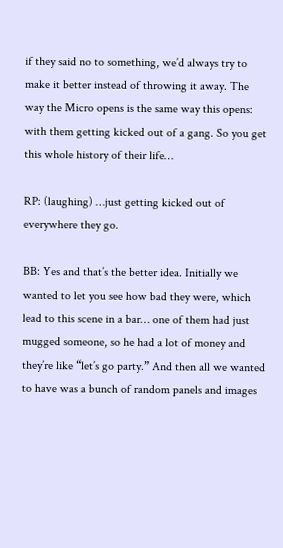if they said no to something, we’d always try to make it better instead of throwing it away. The way the Micro opens is the same way this opens: with them getting kicked out of a gang. So you get this whole history of their life…

RP: (laughing) …just getting kicked out of everywhere they go.

BB: Yes and that’s the better idea. Initially we wanted to let you see how bad they were, which lead to this scene in a bar… one of them had just mugged someone, so he had a lot of money and they’re like “let’s go party.” And then all we wanted to have was a bunch of random panels and images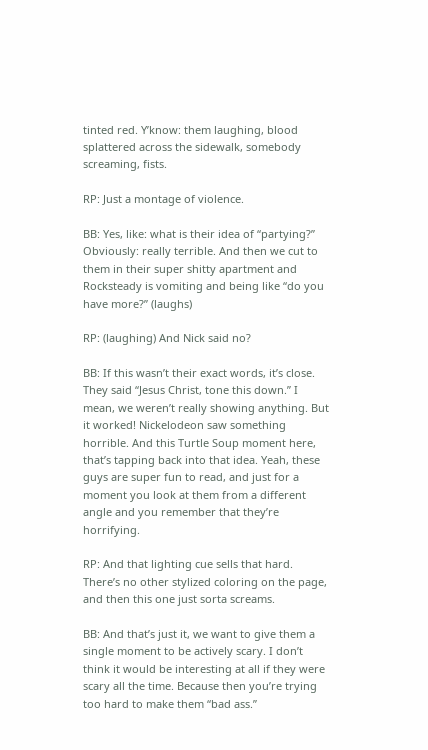tinted red. Y’know: them laughing, blood splattered across the sidewalk, somebody screaming, fists.

RP: Just a montage of violence.

BB: Yes, like: what is their idea of “partying?” Obviously: really terrible. And then we cut to them in their super shitty apartment and Rocksteady is vomiting and being like “do you have more?” (laughs)

RP: (laughing) And Nick said no?

BB: If this wasn’t their exact words, it’s close. They said “Jesus Christ, tone this down.” I mean, we weren’t really showing anything. But it worked! Nickelodeon saw something horrible. And this Turtle Soup moment here, that’s tapping back into that idea. Yeah, these guys are super fun to read, and just for a moment you look at them from a different angle and you remember that they’re horrifying.

RP: And that lighting cue sells that hard. There’s no other stylized coloring on the page, and then this one just sorta screams.

BB: And that’s just it, we want to give them a single moment to be actively scary. I don’t think it would be interesting at all if they were scary all the time. Because then you’re trying too hard to make them “bad ass.”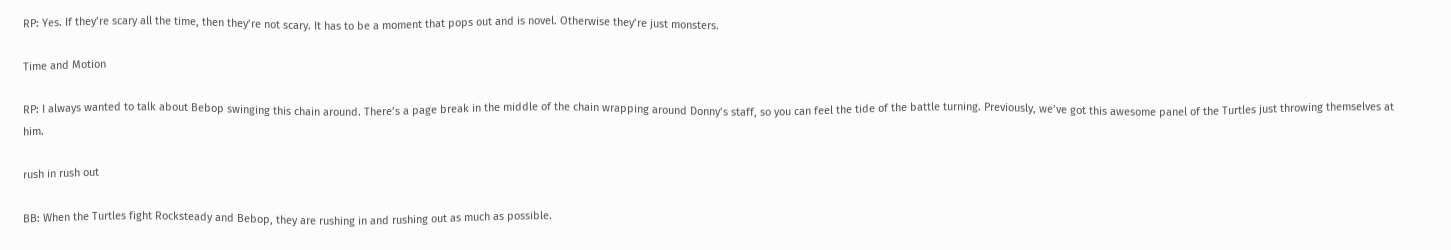RP: Yes. If they’re scary all the time, then they’re not scary. It has to be a moment that pops out and is novel. Otherwise they’re just monsters.

Time and Motion

RP: I always wanted to talk about Bebop swinging this chain around. There’s a page break in the middle of the chain wrapping around Donny’s staff, so you can feel the tide of the battle turning. Previously, we’ve got this awesome panel of the Turtles just throwing themselves at him.

rush in rush out

BB: When the Turtles fight Rocksteady and Bebop, they are rushing in and rushing out as much as possible.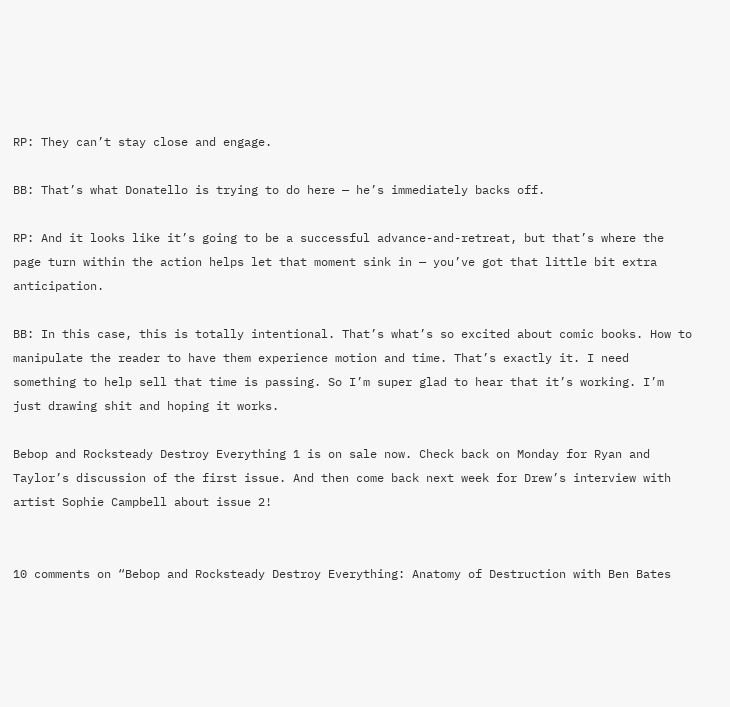RP: They can’t stay close and engage.

BB: That’s what Donatello is trying to do here — he’s immediately backs off.

RP: And it looks like it’s going to be a successful advance-and-retreat, but that’s where the page turn within the action helps let that moment sink in — you’ve got that little bit extra anticipation.

BB: In this case, this is totally intentional. That’s what’s so excited about comic books. How to manipulate the reader to have them experience motion and time. That’s exactly it. I need something to help sell that time is passing. So I’m super glad to hear that it’s working. I’m just drawing shit and hoping it works.

Bebop and Rocksteady Destroy Everything 1 is on sale now. Check back on Monday for Ryan and Taylor’s discussion of the first issue. And then come back next week for Drew’s interview with artist Sophie Campbell about issue 2!


10 comments on “Bebop and Rocksteady Destroy Everything: Anatomy of Destruction with Ben Bates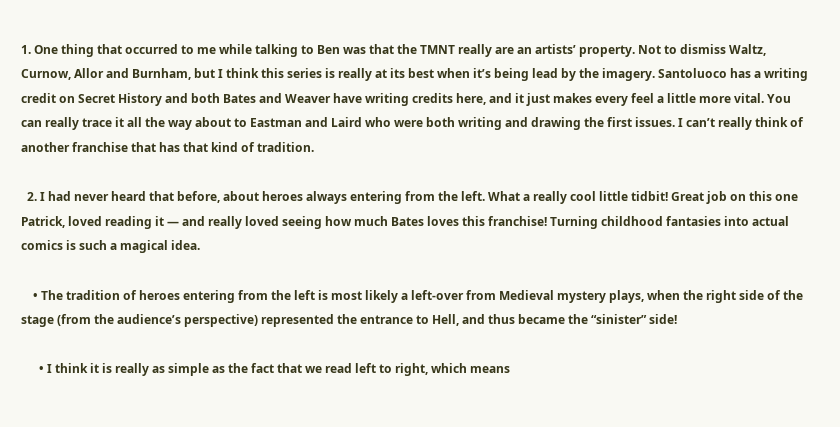1. One thing that occurred to me while talking to Ben was that the TMNT really are an artists’ property. Not to dismiss Waltz, Curnow, Allor and Burnham, but I think this series is really at its best when it’s being lead by the imagery. Santoluoco has a writing credit on Secret History and both Bates and Weaver have writing credits here, and it just makes every feel a little more vital. You can really trace it all the way about to Eastman and Laird who were both writing and drawing the first issues. I can’t really think of another franchise that has that kind of tradition.

  2. I had never heard that before, about heroes always entering from the left. What a really cool little tidbit! Great job on this one Patrick, loved reading it — and really loved seeing how much Bates loves this franchise! Turning childhood fantasies into actual comics is such a magical idea.

    • The tradition of heroes entering from the left is most likely a left-over from Medieval mystery plays, when the right side of the stage (from the audience’s perspective) represented the entrance to Hell, and thus became the “sinister” side!

      • I think it is really as simple as the fact that we read left to right, which means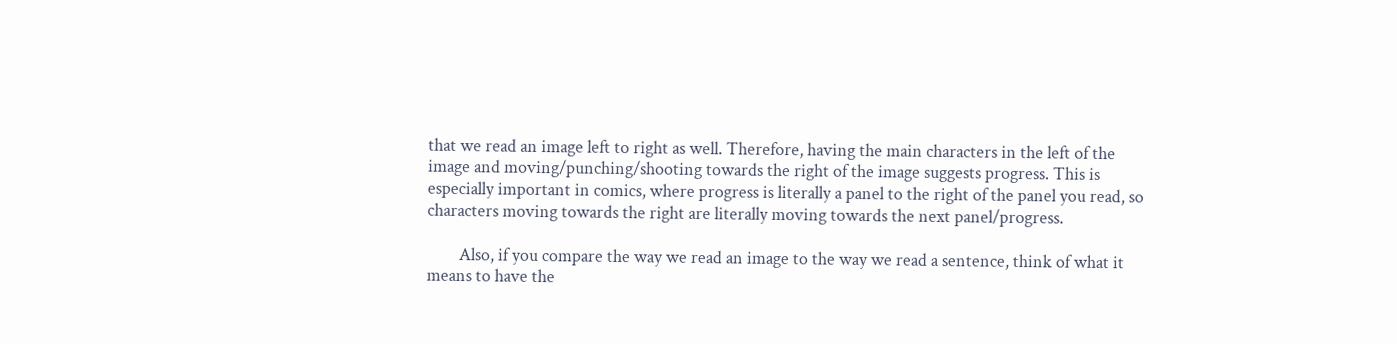that we read an image left to right as well. Therefore, having the main characters in the left of the image and moving/punching/shooting towards the right of the image suggests progress. This is especially important in comics, where progress is literally a panel to the right of the panel you read, so characters moving towards the right are literally moving towards the next panel/progress.

        Also, if you compare the way we read an image to the way we read a sentence, think of what it means to have the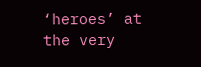‘heroes’ at the very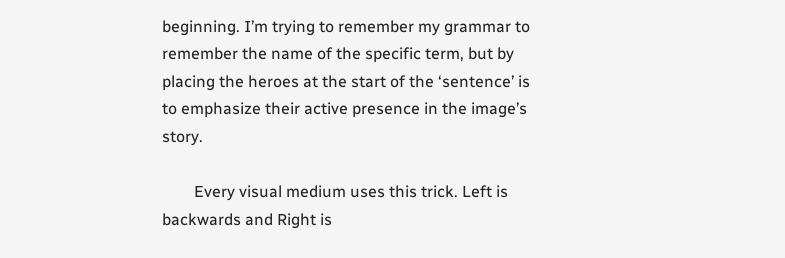beginning. I’m trying to remember my grammar to remember the name of the specific term, but by placing the heroes at the start of the ‘sentence’ is to emphasize their active presence in the image’s story.

        Every visual medium uses this trick. Left is backwards and Right is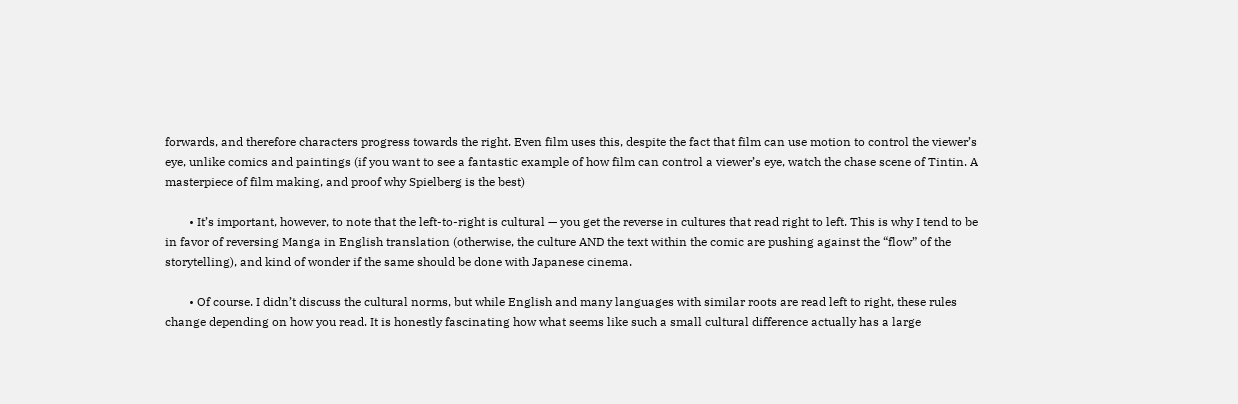forwards, and therefore characters progress towards the right. Even film uses this, despite the fact that film can use motion to control the viewer’s eye, unlike comics and paintings (if you want to see a fantastic example of how film can control a viewer’s eye, watch the chase scene of Tintin. A masterpiece of film making, and proof why Spielberg is the best)

        • It’s important, however, to note that the left-to-right is cultural — you get the reverse in cultures that read right to left. This is why I tend to be in favor of reversing Manga in English translation (otherwise, the culture AND the text within the comic are pushing against the “flow” of the storytelling), and kind of wonder if the same should be done with Japanese cinema.

        • Of course. I didn’t discuss the cultural norms, but while English and many languages with similar roots are read left to right, these rules change depending on how you read. It is honestly fascinating how what seems like such a small cultural difference actually has a large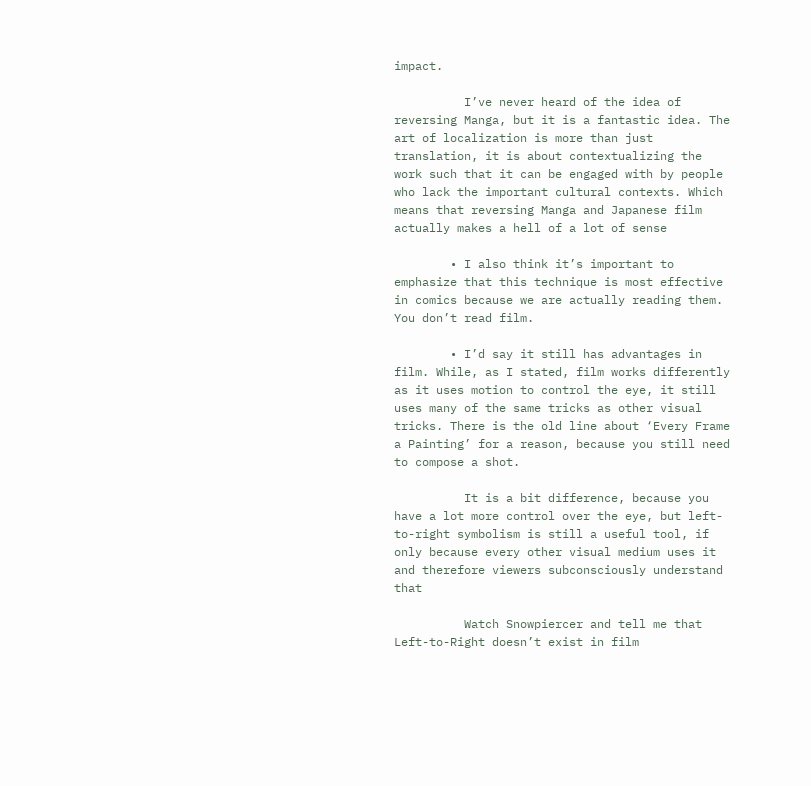impact.

          I’ve never heard of the idea of reversing Manga, but it is a fantastic idea. The art of localization is more than just translation, it is about contextualizing the work such that it can be engaged with by people who lack the important cultural contexts. Which means that reversing Manga and Japanese film actually makes a hell of a lot of sense

        • I also think it’s important to emphasize that this technique is most effective in comics because we are actually reading them. You don’t read film.

        • I’d say it still has advantages in film. While, as I stated, film works differently as it uses motion to control the eye, it still uses many of the same tricks as other visual tricks. There is the old line about ‘Every Frame a Painting’ for a reason, because you still need to compose a shot.

          It is a bit difference, because you have a lot more control over the eye, but left-to-right symbolism is still a useful tool, if only because every other visual medium uses it and therefore viewers subconsciously understand that

          Watch Snowpiercer and tell me that Left-to-Right doesn’t exist in film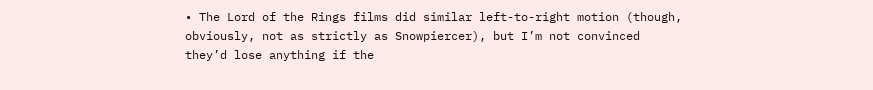• The Lord of the Rings films did similar left-to-right motion (though, obviously, not as strictly as Snowpiercer), but I’m not convinced they’d lose anything if the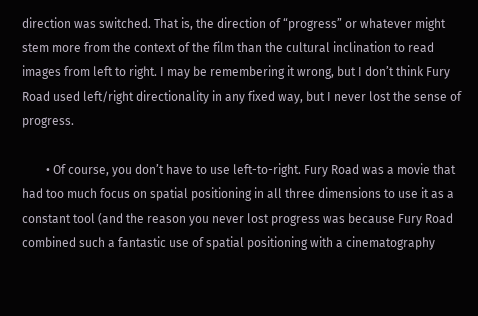direction was switched. That is, the direction of “progress” or whatever might stem more from the context of the film than the cultural inclination to read images from left to right. I may be remembering it wrong, but I don’t think Fury Road used left/right directionality in any fixed way, but I never lost the sense of progress.

        • Of course, you don’t have to use left-to-right. Fury Road was a movie that had too much focus on spatial positioning in all three dimensions to use it as a constant tool (and the reason you never lost progress was because Fury Road combined such a fantastic use of spatial positioning with a cinematography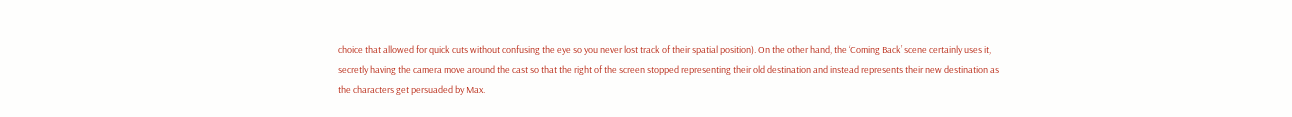choice that allowed for quick cuts without confusing the eye so you never lost track of their spatial position). On the other hand, the ‘Coming Back’ scene certainly uses it, secretly having the camera move around the cast so that the right of the screen stopped representing their old destination and instead represents their new destination as the characters get persuaded by Max.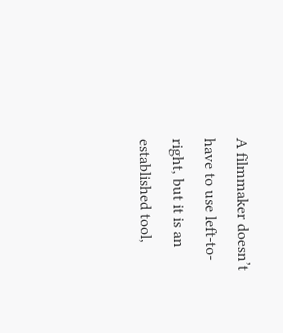A filmmaker doesn’t have to use left-to-right, but it is an established tool,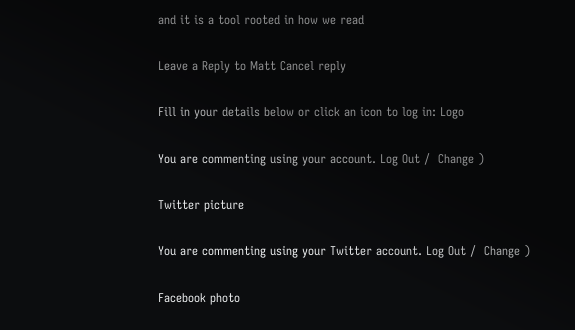and it is a tool rooted in how we read

Leave a Reply to Matt Cancel reply

Fill in your details below or click an icon to log in: Logo

You are commenting using your account. Log Out /  Change )

Twitter picture

You are commenting using your Twitter account. Log Out /  Change )

Facebook photo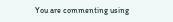You are commenting using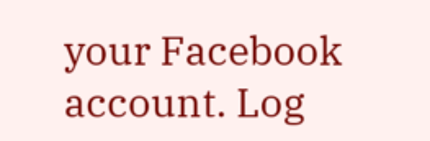your Facebook account. Log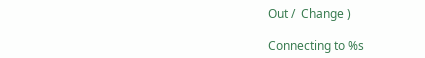Out /  Change )

Connecting to %s